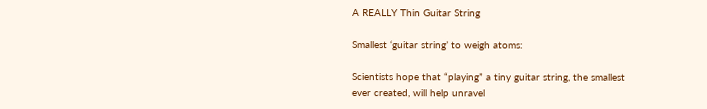A REALLY Thin Guitar String

Smallest ‘guitar string’ to weigh atoms:

Scientists hope that “playing” a tiny guitar string, the smallest ever created, will help unravel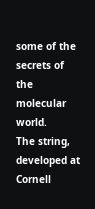some of the secrets of the molecular world.
The string, developed at Cornell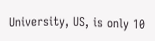University, US, is only 10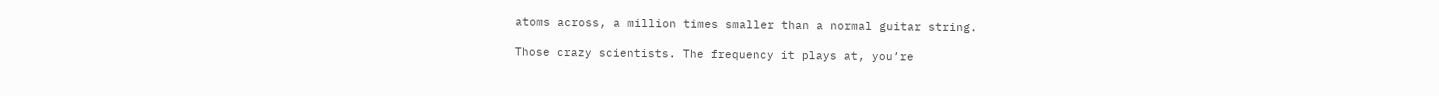atoms across, a million times smaller than a normal guitar string.

Those crazy scientists. The frequency it plays at, you’re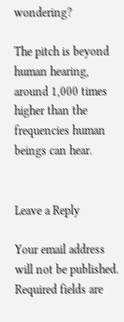wondering?

The pitch is beyond human hearing, around 1,000 times higher than the frequencies human beings can hear.


Leave a Reply

Your email address will not be published. Required fields are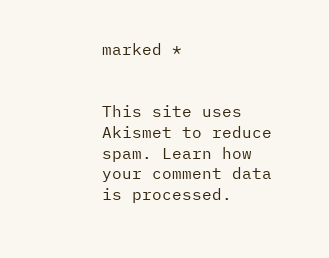marked *


This site uses Akismet to reduce spam. Learn how your comment data is processed.